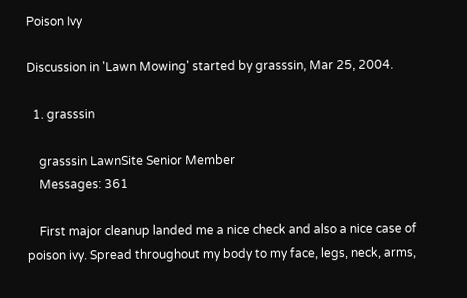Poison Ivy

Discussion in 'Lawn Mowing' started by grasssin, Mar 25, 2004.

  1. grasssin

    grasssin LawnSite Senior Member
    Messages: 361

    First major cleanup landed me a nice check and also a nice case of poison ivy. Spread throughout my body to my face, legs, neck, arms,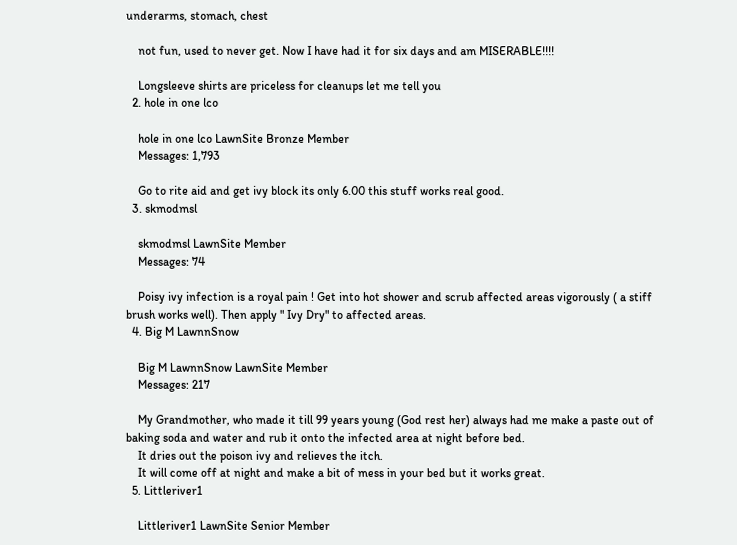underarms, stomach, chest

    not fun, used to never get. Now I have had it for six days and am MISERABLE!!!!

    Longsleeve shirts are priceless for cleanups let me tell you
  2. hole in one lco

    hole in one lco LawnSite Bronze Member
    Messages: 1,793

    Go to rite aid and get ivy block its only 6.00 this stuff works real good.
  3. skmodmsl

    skmodmsl LawnSite Member
    Messages: 74

    Poisy ivy infection is a royal pain ! Get into hot shower and scrub affected areas vigorously ( a stiff brush works well). Then apply " Ivy Dry" to affected areas.
  4. Big M LawnnSnow

    Big M LawnnSnow LawnSite Member
    Messages: 217

    My Grandmother, who made it till 99 years young (God rest her) always had me make a paste out of baking soda and water and rub it onto the infected area at night before bed.
    It dries out the poison ivy and relieves the itch.
    It will come off at night and make a bit of mess in your bed but it works great.
  5. Littleriver1

    Littleriver1 LawnSite Senior Member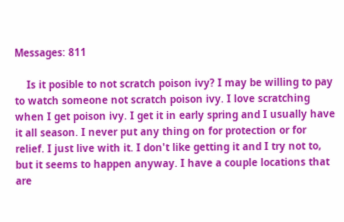Messages: 811

    Is it posible to not scratch poison ivy? I may be willing to pay to watch someone not scratch poison ivy. I love scratching when I get poison ivy. I get it in early spring and I usually have it all season. I never put any thing on for protection or for relief. I just live with it. I don't like getting it and I try not to, but it seems to happen anyway. I have a couple locations that are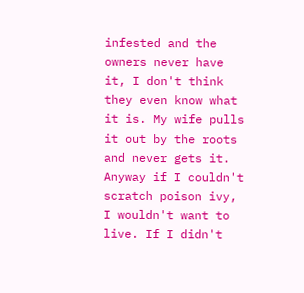infested and the owners never have it, I don't think they even know what it is. My wife pulls it out by the roots and never gets it. Anyway if I couldn't scratch poison ivy, I wouldn't want to live. If I didn't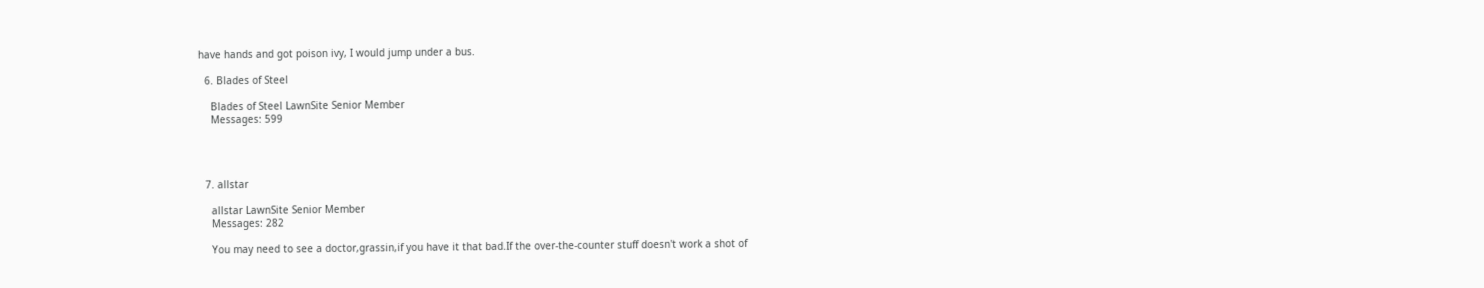have hands and got poison ivy, I would jump under a bus.

  6. Blades of Steel

    Blades of Steel LawnSite Senior Member
    Messages: 599




  7. allstar

    allstar LawnSite Senior Member
    Messages: 282

    You may need to see a doctor,grassin,if you have it that bad.If the over-the-counter stuff doesn't work a shot of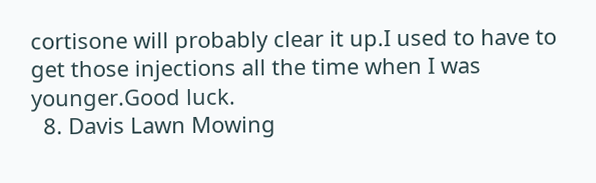cortisone will probably clear it up.I used to have to get those injections all the time when I was younger.Good luck.
  8. Davis Lawn Mowing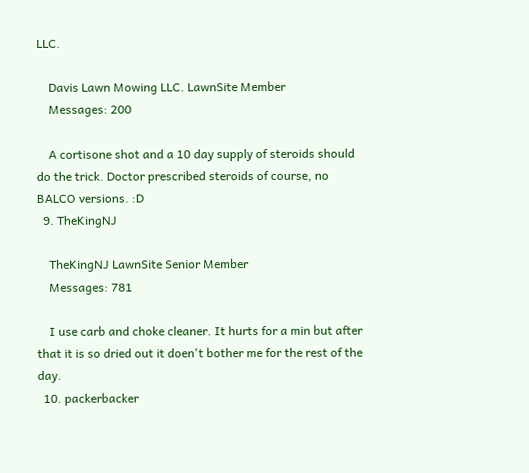LLC.

    Davis Lawn Mowing LLC. LawnSite Member
    Messages: 200

    A cortisone shot and a 10 day supply of steroids should do the trick. Doctor prescribed steroids of course, no BALCO versions. :D
  9. TheKingNJ

    TheKingNJ LawnSite Senior Member
    Messages: 781

    I use carb and choke cleaner. It hurts for a min but after that it is so dried out it doen't bother me for the rest of the day.
  10. packerbacker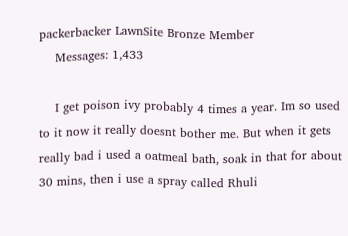packerbacker LawnSite Bronze Member
    Messages: 1,433

    I get poison ivy probably 4 times a year. Im so used to it now it really doesnt bother me. But when it gets really bad i used a oatmeal bath, soak in that for about 30 mins, then i use a spray called Rhuli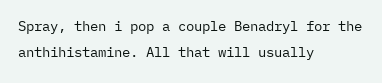Spray, then i pop a couple Benadryl for the anthihistamine. All that will usually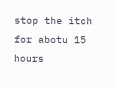stop the itch for abotu 15 hours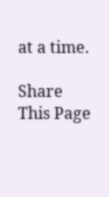at a time.

Share This Page